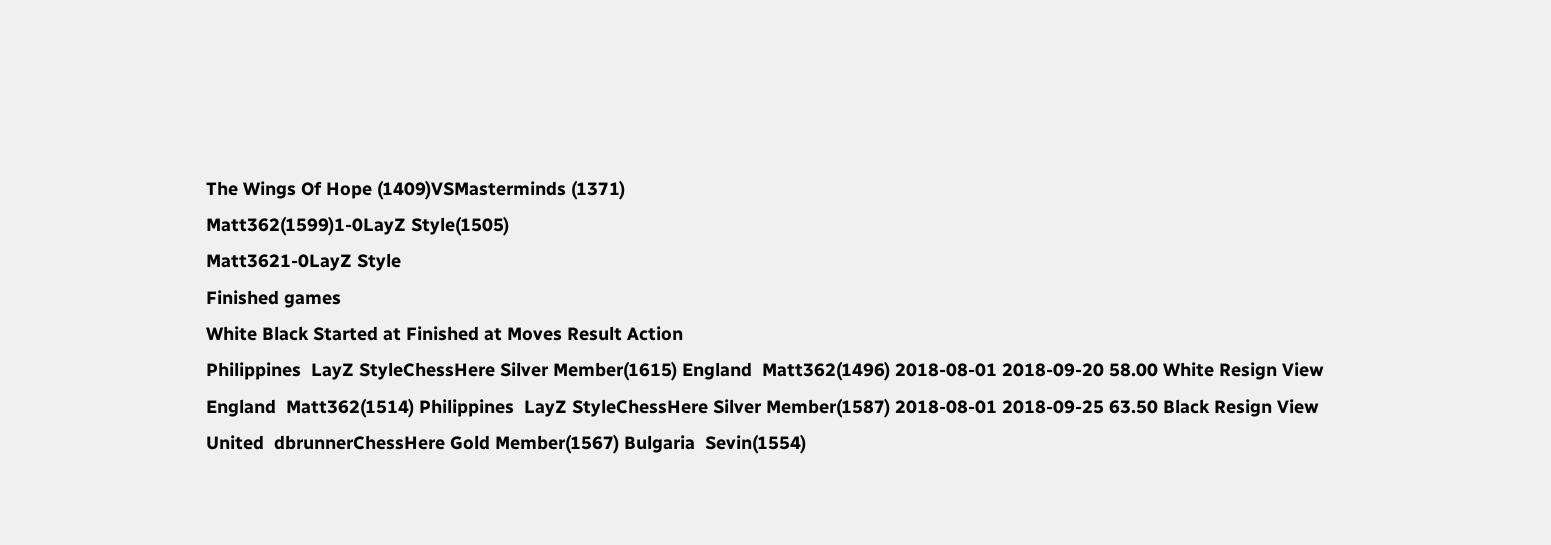The Wings Of Hope (1409)VSMasterminds (1371)
Matt362(1599)1-0LayZ Style(1505)
Matt3621-0LayZ Style
Finished games
White Black Started at Finished at Moves Result Action
Philippines  LayZ StyleChessHere Silver Member(1615) England  Matt362(1496) 2018-08-01 2018-09-20 58.00 White Resign View
England  Matt362(1514) Philippines  LayZ StyleChessHere Silver Member(1587) 2018-08-01 2018-09-25 63.50 Black Resign View
United  dbrunnerChessHere Gold Member(1567) Bulgaria  Sevin(1554)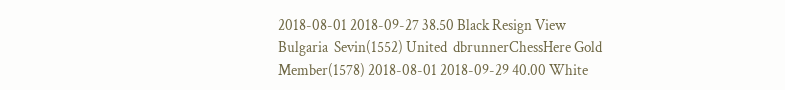2018-08-01 2018-09-27 38.50 Black Resign View
Bulgaria  Sevin(1552) United  dbrunnerChessHere Gold Member(1578) 2018-08-01 2018-09-29 40.00 White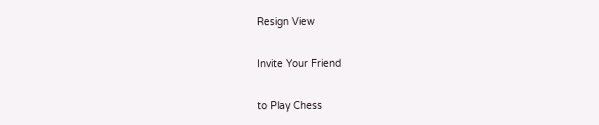Resign View

Invite Your Friend

to Play Chess